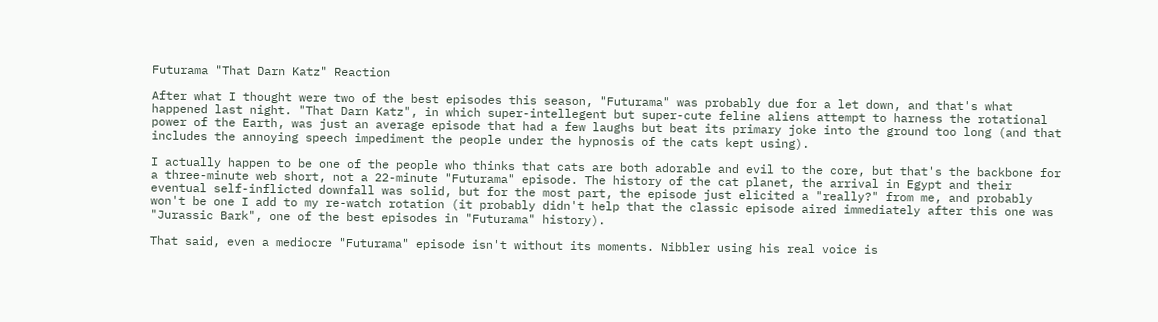Futurama "That Darn Katz" Reaction

After what I thought were two of the best episodes this season, "Futurama" was probably due for a let down, and that's what happened last night. "That Darn Katz", in which super-intellegent but super-cute feline aliens attempt to harness the rotational power of the Earth, was just an average episode that had a few laughs but beat its primary joke into the ground too long (and that includes the annoying speech impediment the people under the hypnosis of the cats kept using).

I actually happen to be one of the people who thinks that cats are both adorable and evil to the core, but that's the backbone for a three-minute web short, not a 22-minute "Futurama" episode. The history of the cat planet, the arrival in Egypt and their eventual self-inflicted downfall was solid, but for the most part, the episode just elicited a "really?" from me, and probably won't be one I add to my re-watch rotation (it probably didn't help that the classic episode aired immediately after this one was "Jurassic Bark", one of the best episodes in "Futurama" history).

That said, even a mediocre "Futurama" episode isn't without its moments. Nibbler using his real voice is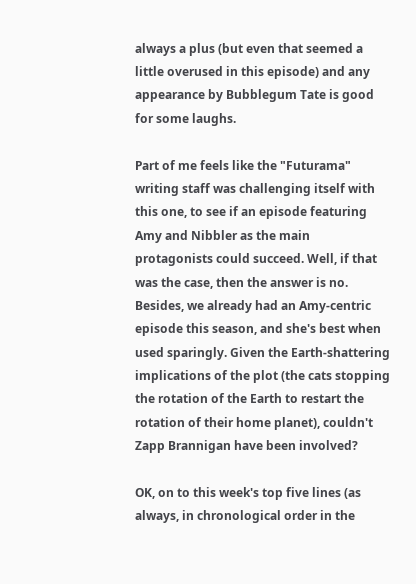always a plus (but even that seemed a little overused in this episode) and any appearance by Bubblegum Tate is good for some laughs.

Part of me feels like the "Futurama" writing staff was challenging itself with this one, to see if an episode featuring Amy and Nibbler as the main protagonists could succeed. Well, if that was the case, then the answer is no. Besides, we already had an Amy-centric episode this season, and she's best when used sparingly. Given the Earth-shattering implications of the plot (the cats stopping the rotation of the Earth to restart the rotation of their home planet), couldn't Zapp Brannigan have been involved?

OK, on to this week's top five lines (as always, in chronological order in the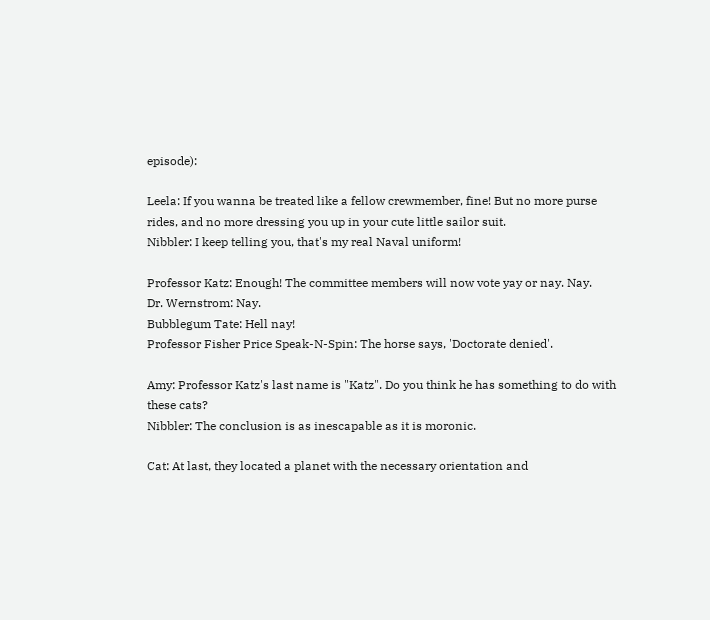episode):

Leela: If you wanna be treated like a fellow crewmember, fine! But no more purse rides, and no more dressing you up in your cute little sailor suit.
Nibbler: I keep telling you, that's my real Naval uniform!

Professor Katz: Enough! The committee members will now vote yay or nay. Nay.
Dr. Wernstrom: Nay.
Bubblegum Tate: Hell nay!
Professor Fisher Price Speak-N-Spin: The horse says, 'Doctorate denied'.

Amy: Professor Katz's last name is "Katz". Do you think he has something to do with these cats?
Nibbler: The conclusion is as inescapable as it is moronic.

Cat: At last, they located a planet with the necessary orientation and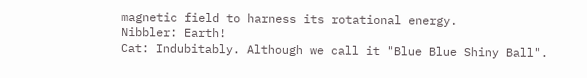magnetic field to harness its rotational energy.
Nibbler: Earth!
Cat: Indubitably. Although we call it "Blue Blue Shiny Ball".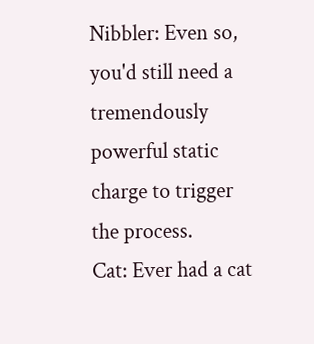Nibbler: Even so, you'd still need a tremendously powerful static charge to trigger the process.
Cat: Ever had a cat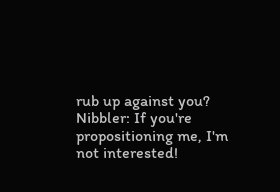rub up against you?
Nibbler: If you're propositioning me, I'm not interested!